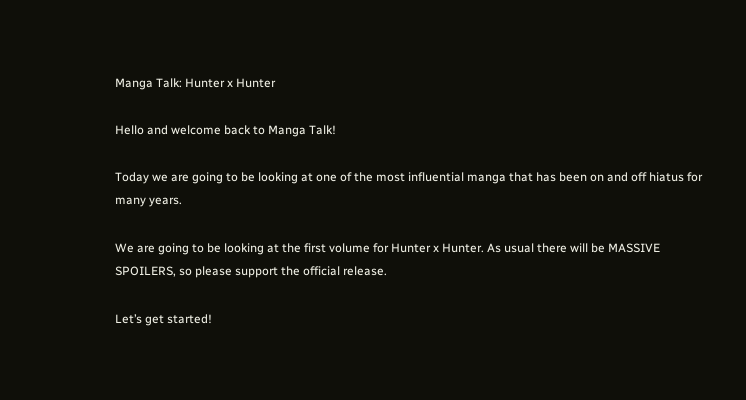Manga Talk: Hunter x Hunter

Hello and welcome back to Manga Talk!

Today we are going to be looking at one of the most influential manga that has been on and off hiatus for many years.

We are going to be looking at the first volume for Hunter x Hunter. As usual there will be MASSIVE SPOILERS, so please support the official release.

Let’s get started!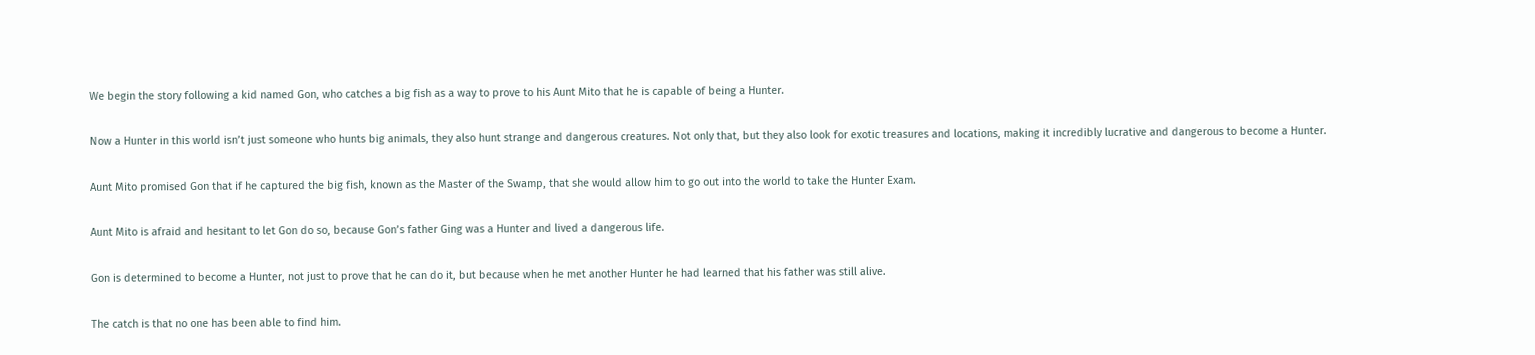We begin the story following a kid named Gon, who catches a big fish as a way to prove to his Aunt Mito that he is capable of being a Hunter.

Now a Hunter in this world isn’t just someone who hunts big animals, they also hunt strange and dangerous creatures. Not only that, but they also look for exotic treasures and locations, making it incredibly lucrative and dangerous to become a Hunter.

Aunt Mito promised Gon that if he captured the big fish, known as the Master of the Swamp, that she would allow him to go out into the world to take the Hunter Exam.

Aunt Mito is afraid and hesitant to let Gon do so, because Gon’s father Ging was a Hunter and lived a dangerous life.

Gon is determined to become a Hunter, not just to prove that he can do it, but because when he met another Hunter he had learned that his father was still alive.

The catch is that no one has been able to find him.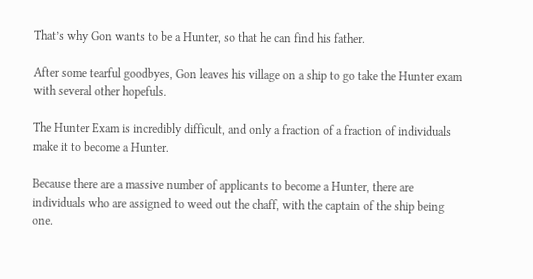That’s why Gon wants to be a Hunter, so that he can find his father.

After some tearful goodbyes, Gon leaves his village on a ship to go take the Hunter exam with several other hopefuls.

The Hunter Exam is incredibly difficult, and only a fraction of a fraction of individuals make it to become a Hunter.

Because there are a massive number of applicants to become a Hunter, there are individuals who are assigned to weed out the chaff, with the captain of the ship being one.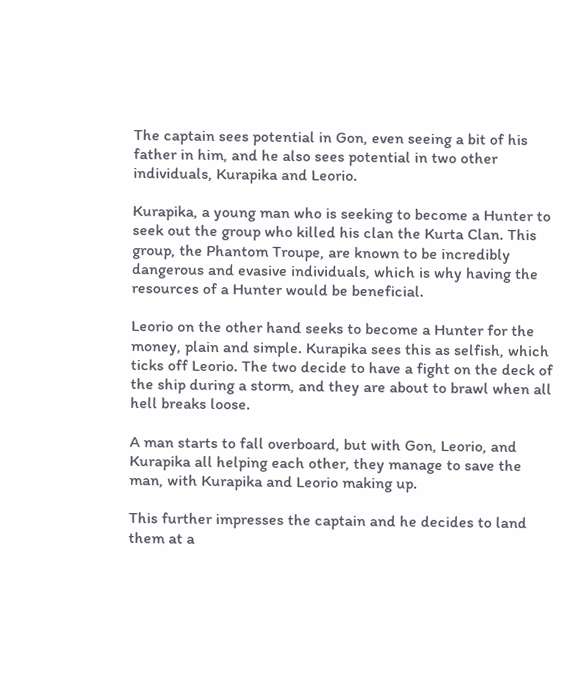The captain sees potential in Gon, even seeing a bit of his father in him, and he also sees potential in two other individuals, Kurapika and Leorio.

Kurapika, a young man who is seeking to become a Hunter to seek out the group who killed his clan the Kurta Clan. This group, the Phantom Troupe, are known to be incredibly dangerous and evasive individuals, which is why having the resources of a Hunter would be beneficial.

Leorio on the other hand seeks to become a Hunter for the money, plain and simple. Kurapika sees this as selfish, which ticks off Leorio. The two decide to have a fight on the deck of the ship during a storm, and they are about to brawl when all hell breaks loose.

A man starts to fall overboard, but with Gon, Leorio, and Kurapika all helping each other, they manage to save the man, with Kurapika and Leorio making up.

This further impresses the captain and he decides to land them at a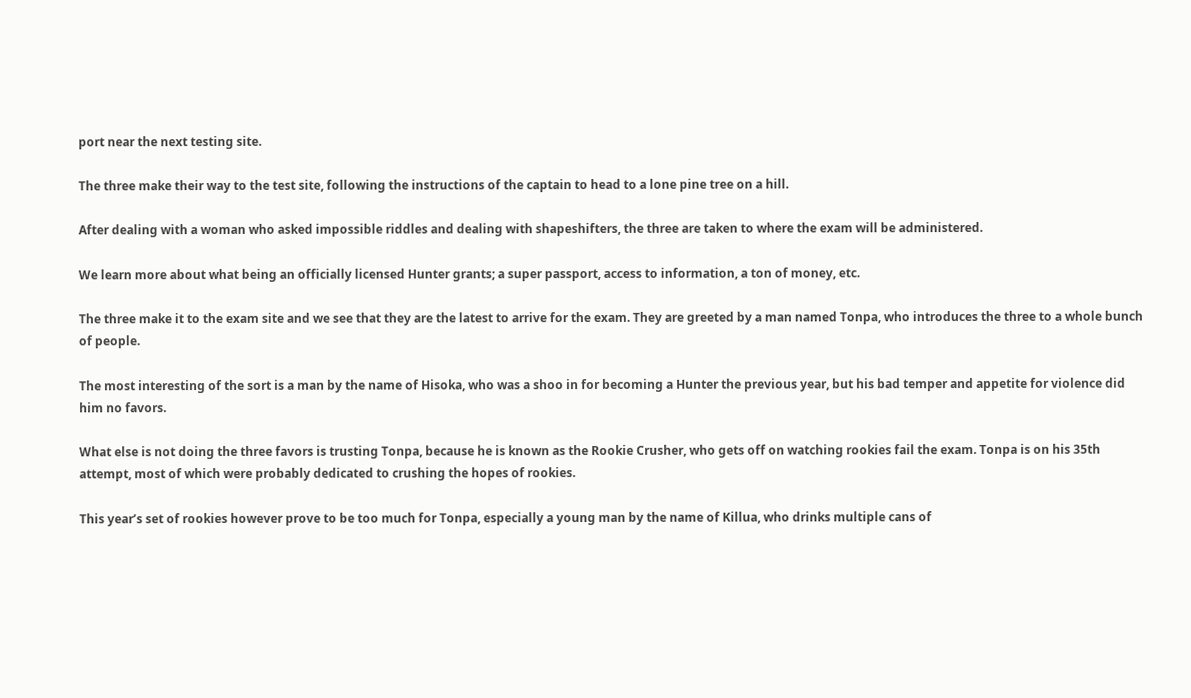port near the next testing site.

The three make their way to the test site, following the instructions of the captain to head to a lone pine tree on a hill.

After dealing with a woman who asked impossible riddles and dealing with shapeshifters, the three are taken to where the exam will be administered.

We learn more about what being an officially licensed Hunter grants; a super passport, access to information, a ton of money, etc.

The three make it to the exam site and we see that they are the latest to arrive for the exam. They are greeted by a man named Tonpa, who introduces the three to a whole bunch of people.

The most interesting of the sort is a man by the name of Hisoka, who was a shoo in for becoming a Hunter the previous year, but his bad temper and appetite for violence did him no favors.

What else is not doing the three favors is trusting Tonpa, because he is known as the Rookie Crusher, who gets off on watching rookies fail the exam. Tonpa is on his 35th attempt, most of which were probably dedicated to crushing the hopes of rookies.

This year’s set of rookies however prove to be too much for Tonpa, especially a young man by the name of Killua, who drinks multiple cans of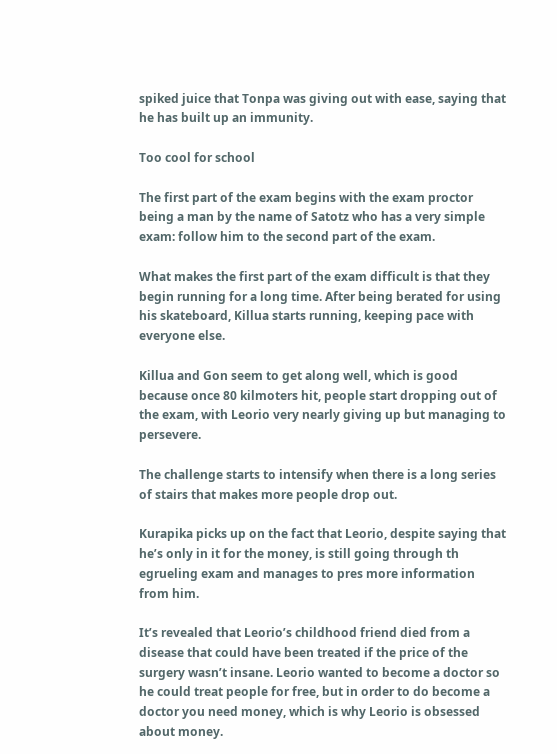spiked juice that Tonpa was giving out with ease, saying that he has built up an immunity.

Too cool for school

The first part of the exam begins with the exam proctor being a man by the name of Satotz who has a very simple exam: follow him to the second part of the exam.

What makes the first part of the exam difficult is that they begin running for a long time. After being berated for using his skateboard, Killua starts running, keeping pace with everyone else.

Killua and Gon seem to get along well, which is good because once 80 kilmoters hit, people start dropping out of the exam, with Leorio very nearly giving up but managing to persevere.

The challenge starts to intensify when there is a long series of stairs that makes more people drop out.

Kurapika picks up on the fact that Leorio, despite saying that he’s only in it for the money, is still going through th egrueling exam and manages to pres more information from him.

It’s revealed that Leorio’s childhood friend died from a disease that could have been treated if the price of the surgery wasn’t insane. Leorio wanted to become a doctor so he could treat people for free, but in order to do become a doctor you need money, which is why Leorio is obsessed about money.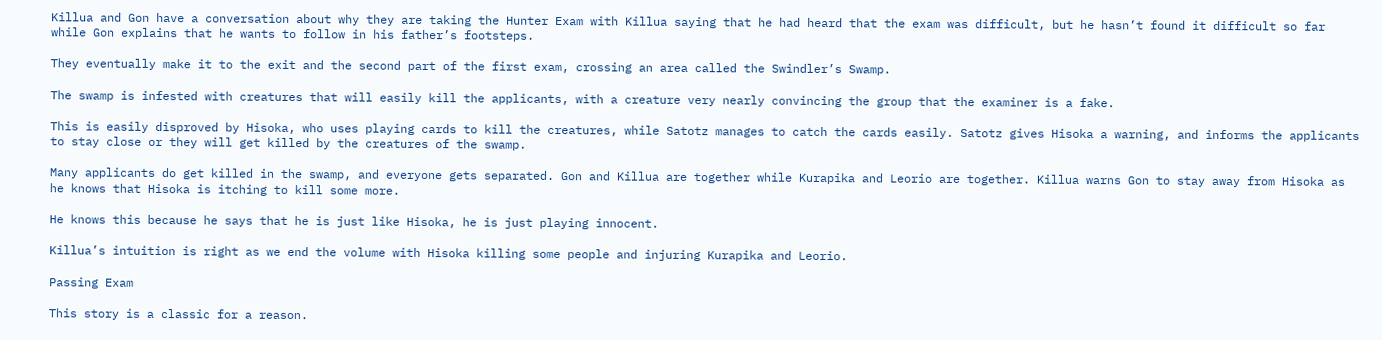Killua and Gon have a conversation about why they are taking the Hunter Exam with Killua saying that he had heard that the exam was difficult, but he hasn’t found it difficult so far while Gon explains that he wants to follow in his father’s footsteps.

They eventually make it to the exit and the second part of the first exam, crossing an area called the Swindler’s Swamp.

The swamp is infested with creatures that will easily kill the applicants, with a creature very nearly convincing the group that the examiner is a fake.

This is easily disproved by Hisoka, who uses playing cards to kill the creatures, while Satotz manages to catch the cards easily. Satotz gives Hisoka a warning, and informs the applicants to stay close or they will get killed by the creatures of the swamp.

Many applicants do get killed in the swamp, and everyone gets separated. Gon and Killua are together while Kurapika and Leorio are together. Killua warns Gon to stay away from Hisoka as he knows that Hisoka is itching to kill some more.

He knows this because he says that he is just like Hisoka, he is just playing innocent.

Killua’s intuition is right as we end the volume with Hisoka killing some people and injuring Kurapika and Leorio.

Passing Exam

This story is a classic for a reason.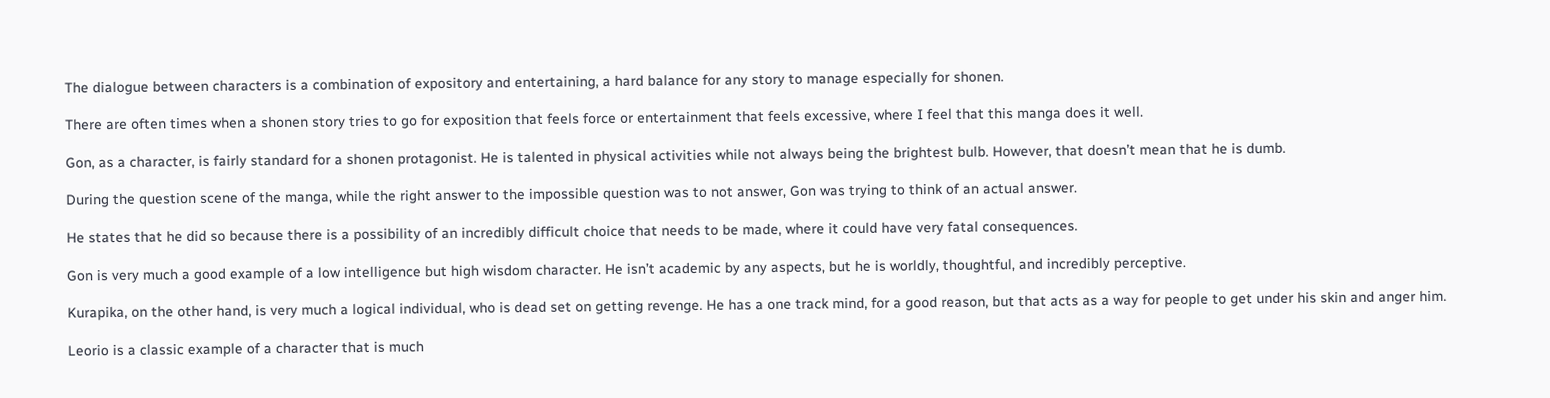The dialogue between characters is a combination of expository and entertaining, a hard balance for any story to manage especially for shonen.

There are often times when a shonen story tries to go for exposition that feels force or entertainment that feels excessive, where I feel that this manga does it well.

Gon, as a character, is fairly standard for a shonen protagonist. He is talented in physical activities while not always being the brightest bulb. However, that doesn’t mean that he is dumb.

During the question scene of the manga, while the right answer to the impossible question was to not answer, Gon was trying to think of an actual answer.

He states that he did so because there is a possibility of an incredibly difficult choice that needs to be made, where it could have very fatal consequences.

Gon is very much a good example of a low intelligence but high wisdom character. He isn’t academic by any aspects, but he is worldly, thoughtful, and incredibly perceptive.

Kurapika, on the other hand, is very much a logical individual, who is dead set on getting revenge. He has a one track mind, for a good reason, but that acts as a way for people to get under his skin and anger him.

Leorio is a classic example of a character that is much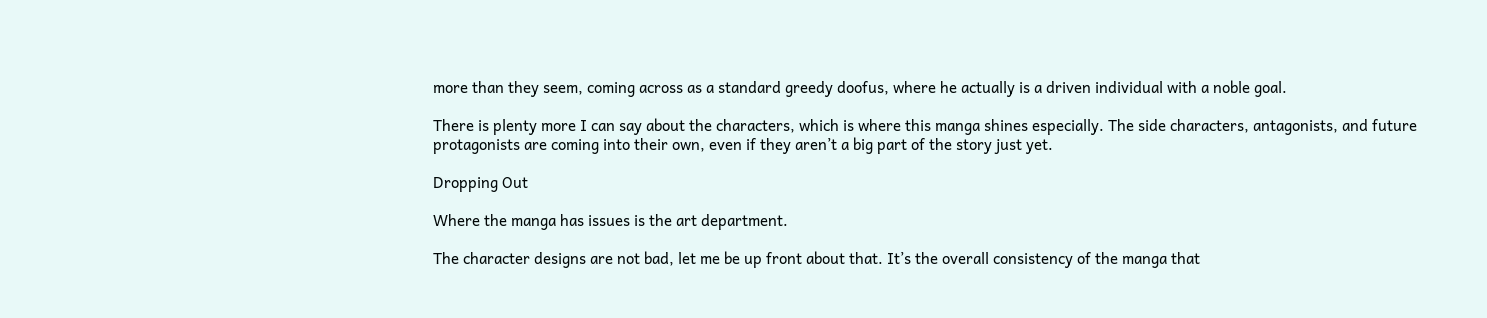more than they seem, coming across as a standard greedy doofus, where he actually is a driven individual with a noble goal.

There is plenty more I can say about the characters, which is where this manga shines especially. The side characters, antagonists, and future protagonists are coming into their own, even if they aren’t a big part of the story just yet.

Dropping Out

Where the manga has issues is the art department.

The character designs are not bad, let me be up front about that. It’s the overall consistency of the manga that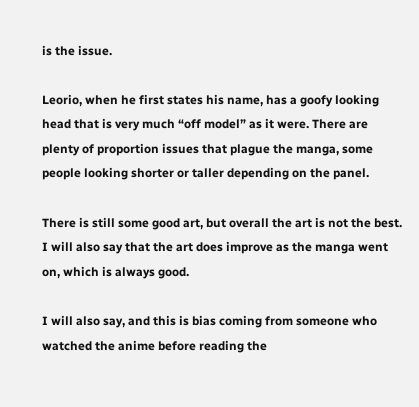is the issue.

Leorio, when he first states his name, has a goofy looking head that is very much “off model” as it were. There are plenty of proportion issues that plague the manga, some people looking shorter or taller depending on the panel.

There is still some good art, but overall the art is not the best. I will also say that the art does improve as the manga went on, which is always good.

I will also say, and this is bias coming from someone who watched the anime before reading the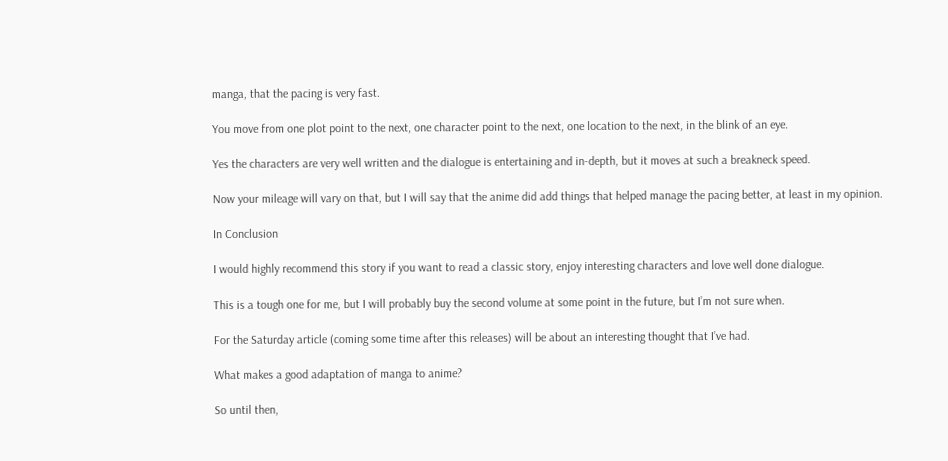manga, that the pacing is very fast.

You move from one plot point to the next, one character point to the next, one location to the next, in the blink of an eye.

Yes the characters are very well written and the dialogue is entertaining and in-depth, but it moves at such a breakneck speed.

Now your mileage will vary on that, but I will say that the anime did add things that helped manage the pacing better, at least in my opinion.

In Conclusion

I would highly recommend this story if you want to read a classic story, enjoy interesting characters and love well done dialogue.

This is a tough one for me, but I will probably buy the second volume at some point in the future, but I’m not sure when.

For the Saturday article (coming some time after this releases) will be about an interesting thought that I’ve had.

What makes a good adaptation of manga to anime?

So until then,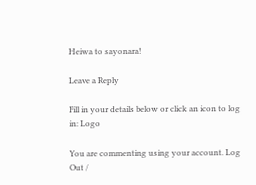Heiwa to sayonara!

Leave a Reply

Fill in your details below or click an icon to log in: Logo

You are commenting using your account. Log Out /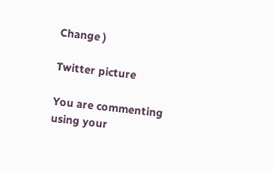Change )

Twitter picture

You are commenting using your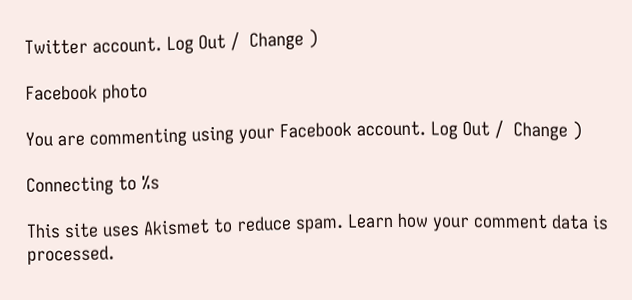Twitter account. Log Out /  Change )

Facebook photo

You are commenting using your Facebook account. Log Out /  Change )

Connecting to %s

This site uses Akismet to reduce spam. Learn how your comment data is processed.